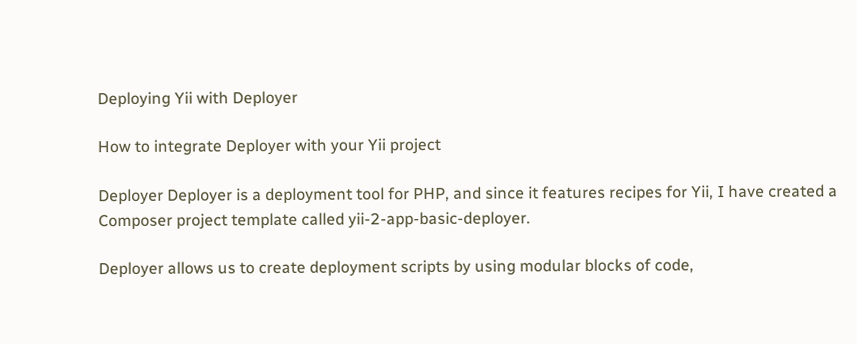Deploying Yii with Deployer

How to integrate Deployer with your Yii project

Deployer Deployer is a deployment tool for PHP, and since it features recipes for Yii, I have created a Composer project template called yii-2-app-basic-deployer.

Deployer allows us to create deployment scripts by using modular blocks of code,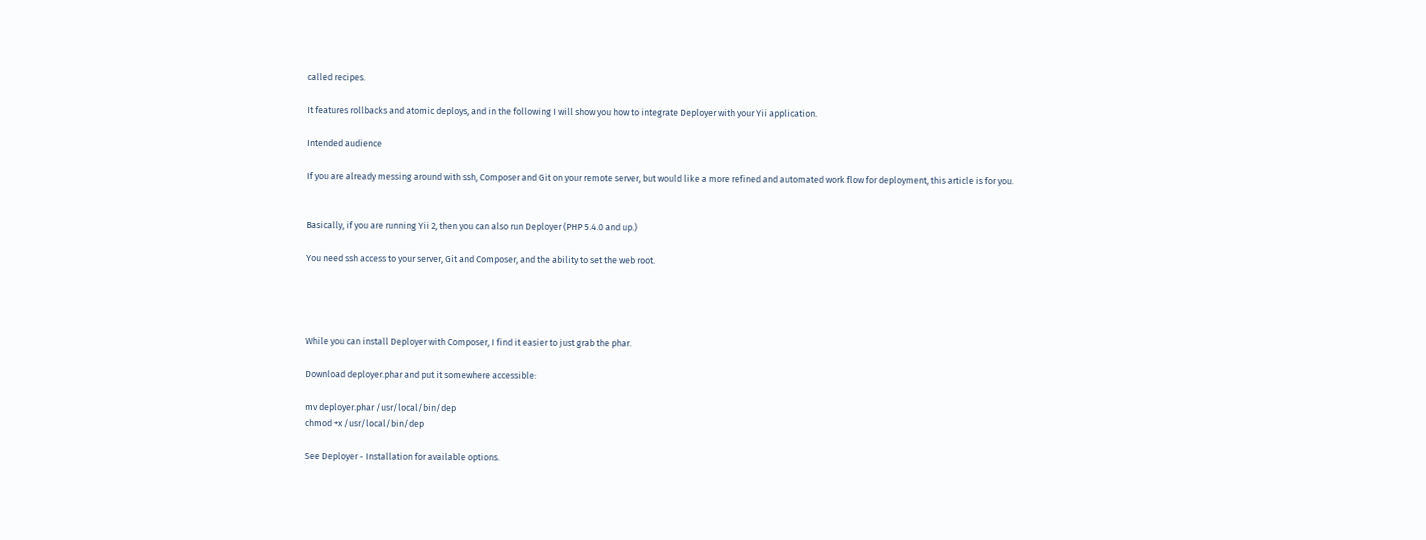called recipes.

It features rollbacks and atomic deploys, and in the following I will show you how to integrate Deployer with your Yii application.

Intended audience

If you are already messing around with ssh, Composer and Git on your remote server, but would like a more refined and automated work flow for deployment, this article is for you.


Basically, if you are running Yii 2, then you can also run Deployer (PHP 5.4.0 and up.)

You need ssh access to your server, Git and Composer, and the ability to set the web root.




While you can install Deployer with Composer, I find it easier to just grab the phar.

Download deployer.phar and put it somewhere accessible:

mv deployer.phar /usr/local/bin/dep
chmod +x /usr/local/bin/dep

See Deployer - Installation for available options.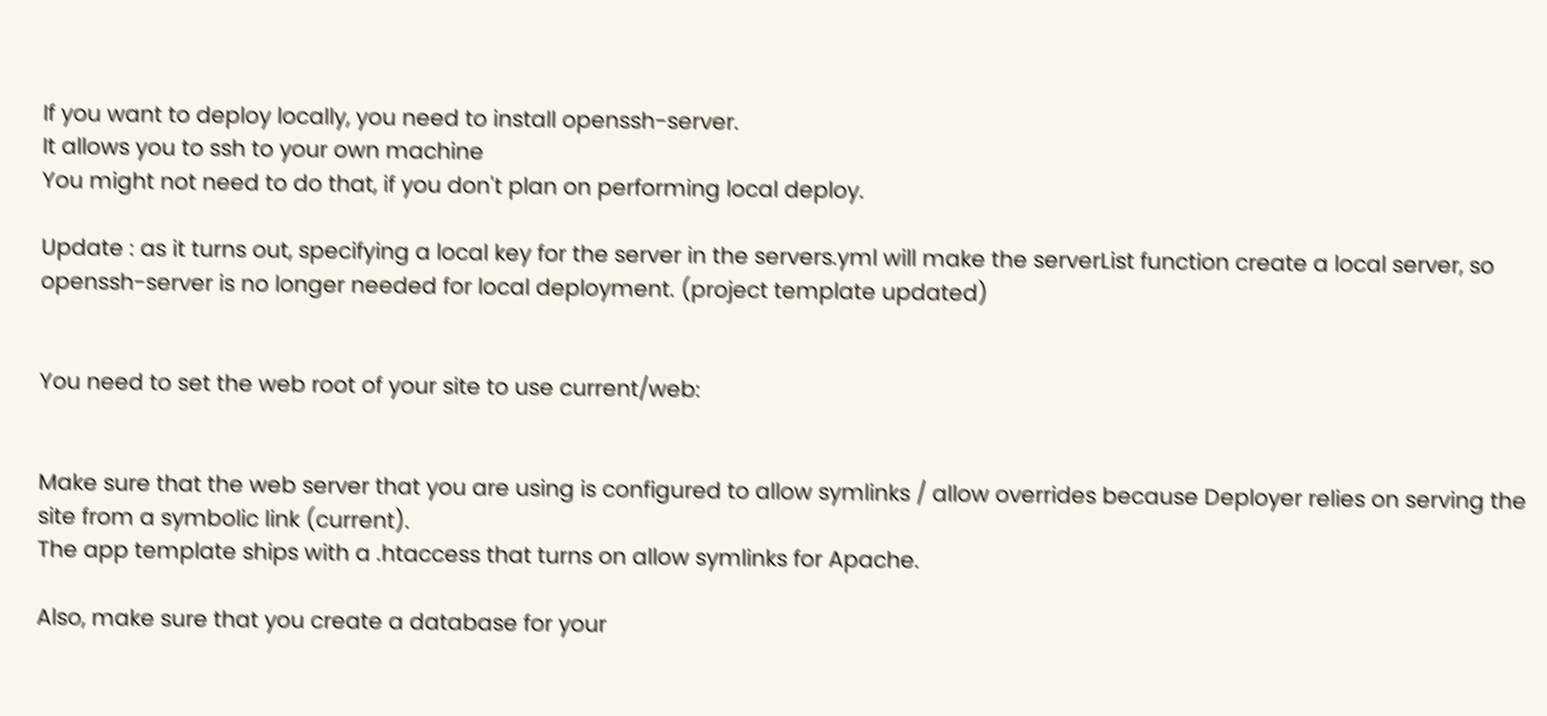If you want to deploy locally, you need to install openssh-server.
It allows you to ssh to your own machine
You might not need to do that, if you don't plan on performing local deploy.

Update : as it turns out, specifying a local key for the server in the servers.yml will make the serverList function create a local server, so openssh-server is no longer needed for local deployment. (project template updated)


You need to set the web root of your site to use current/web:


Make sure that the web server that you are using is configured to allow symlinks / allow overrides because Deployer relies on serving the site from a symbolic link (current).
The app template ships with a .htaccess that turns on allow symlinks for Apache.

Also, make sure that you create a database for your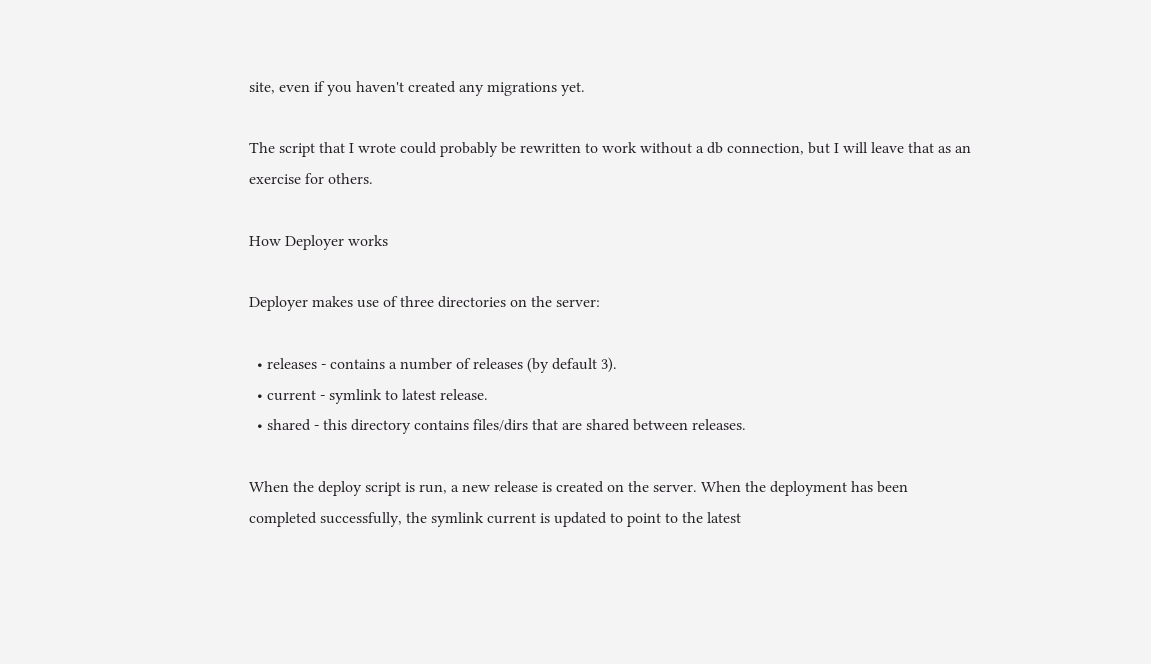site, even if you haven't created any migrations yet.

The script that I wrote could probably be rewritten to work without a db connection, but I will leave that as an exercise for others.

How Deployer works

Deployer makes use of three directories on the server:

  • releases - contains a number of releases (by default 3).
  • current - symlink to latest release.
  • shared - this directory contains files/dirs that are shared between releases.

When the deploy script is run, a new release is created on the server. When the deployment has been completed successfully, the symlink current is updated to point to the latest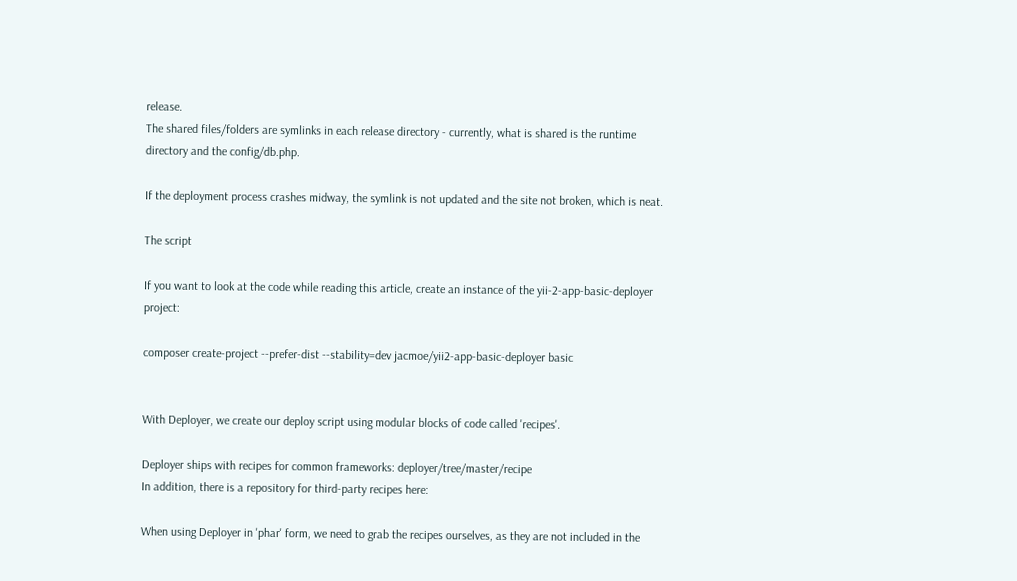release.
The shared files/folders are symlinks in each release directory - currently, what is shared is the runtime directory and the config/db.php.

If the deployment process crashes midway, the symlink is not updated and the site not broken, which is neat.

The script

If you want to look at the code while reading this article, create an instance of the yii-2-app-basic-deployer project:

composer create-project --prefer-dist --stability=dev jacmoe/yii2-app-basic-deployer basic


With Deployer, we create our deploy script using modular blocks of code called 'recipes'.

Deployer ships with recipes for common frameworks: deployer/tree/master/recipe
In addition, there is a repository for third-party recipes here:

When using Deployer in 'phar' form, we need to grab the recipes ourselves, as they are not included in the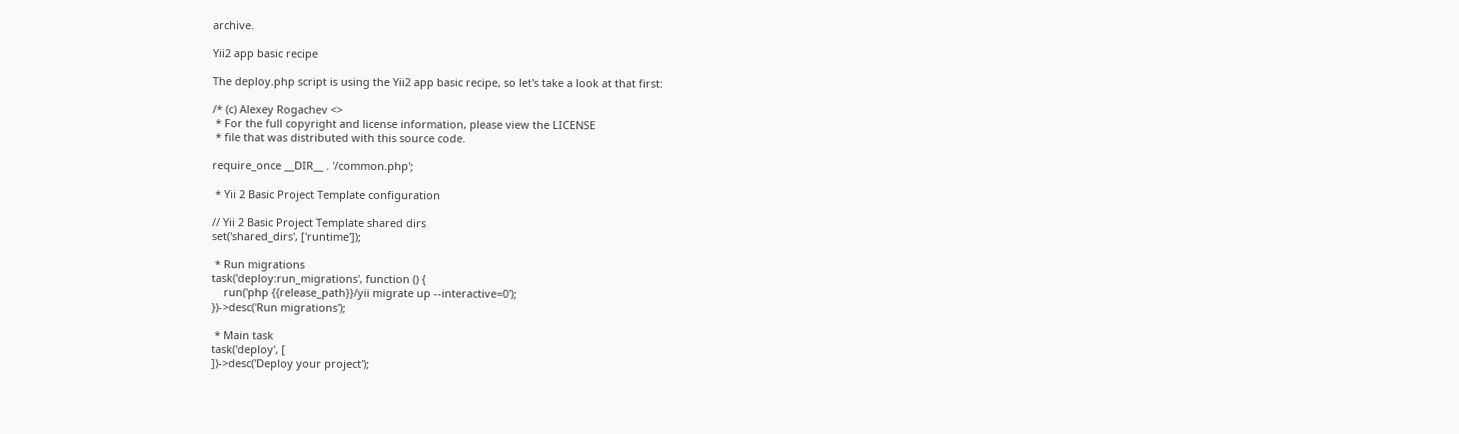archive.

Yii2 app basic recipe

The deploy.php script is using the Yii2 app basic recipe, so let's take a look at that first:

/* (c) Alexey Rogachev <>
 * For the full copyright and license information, please view the LICENSE
 * file that was distributed with this source code.

require_once __DIR__ . '/common.php';

 * Yii 2 Basic Project Template configuration

// Yii 2 Basic Project Template shared dirs
set('shared_dirs', ['runtime']);

 * Run migrations
task('deploy:run_migrations', function () {
    run('php {{release_path}}/yii migrate up --interactive=0');
})->desc('Run migrations');

 * Main task
task('deploy', [
])->desc('Deploy your project');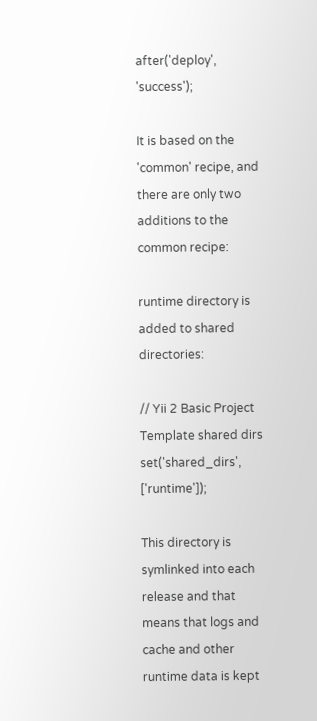after('deploy', 'success');

It is based on the 'common' recipe, and there are only two additions to the common recipe:

runtime directory is added to shared directories:

// Yii 2 Basic Project Template shared dirs
set('shared_dirs', ['runtime']);

This directory is symlinked into each release and that means that logs and cache and other runtime data is kept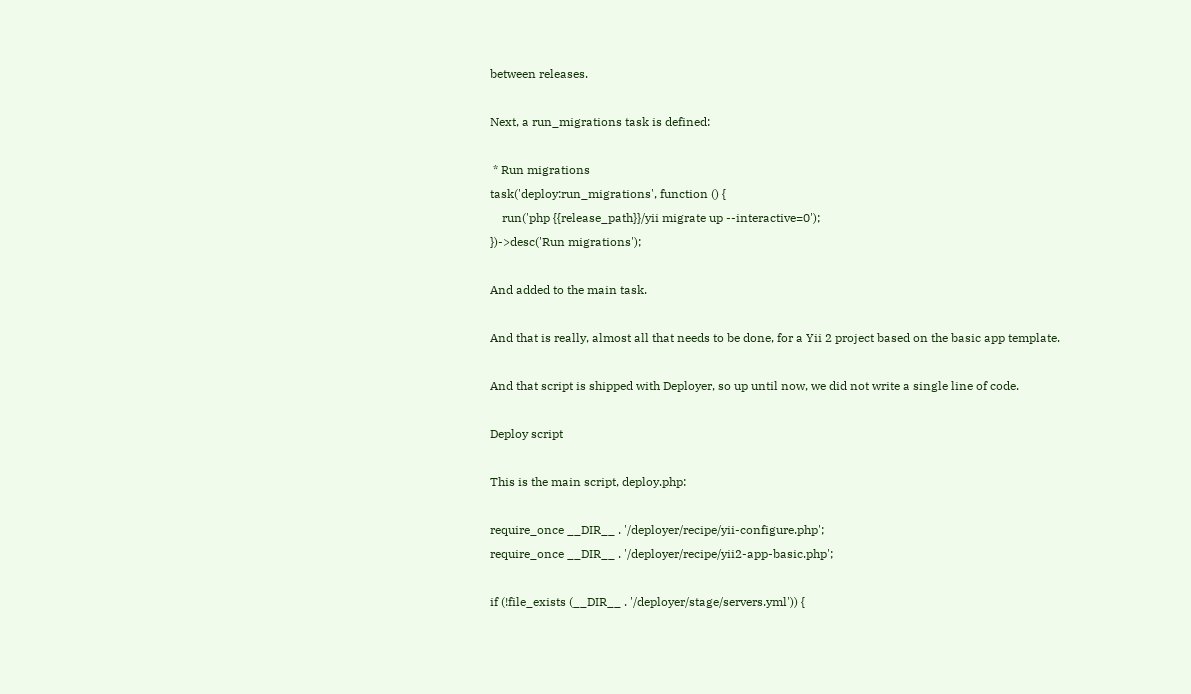between releases.

Next, a run_migrations task is defined:

 * Run migrations
task('deploy:run_migrations', function () {
    run('php {{release_path}}/yii migrate up --interactive=0');
})->desc('Run migrations');

And added to the main task.

And that is really, almost all that needs to be done, for a Yii 2 project based on the basic app template.

And that script is shipped with Deployer, so up until now, we did not write a single line of code.

Deploy script

This is the main script, deploy.php:

require_once __DIR__ . '/deployer/recipe/yii-configure.php';
require_once __DIR__ . '/deployer/recipe/yii2-app-basic.php';

if (!file_exists (__DIR__ . '/deployer/stage/servers.yml')) {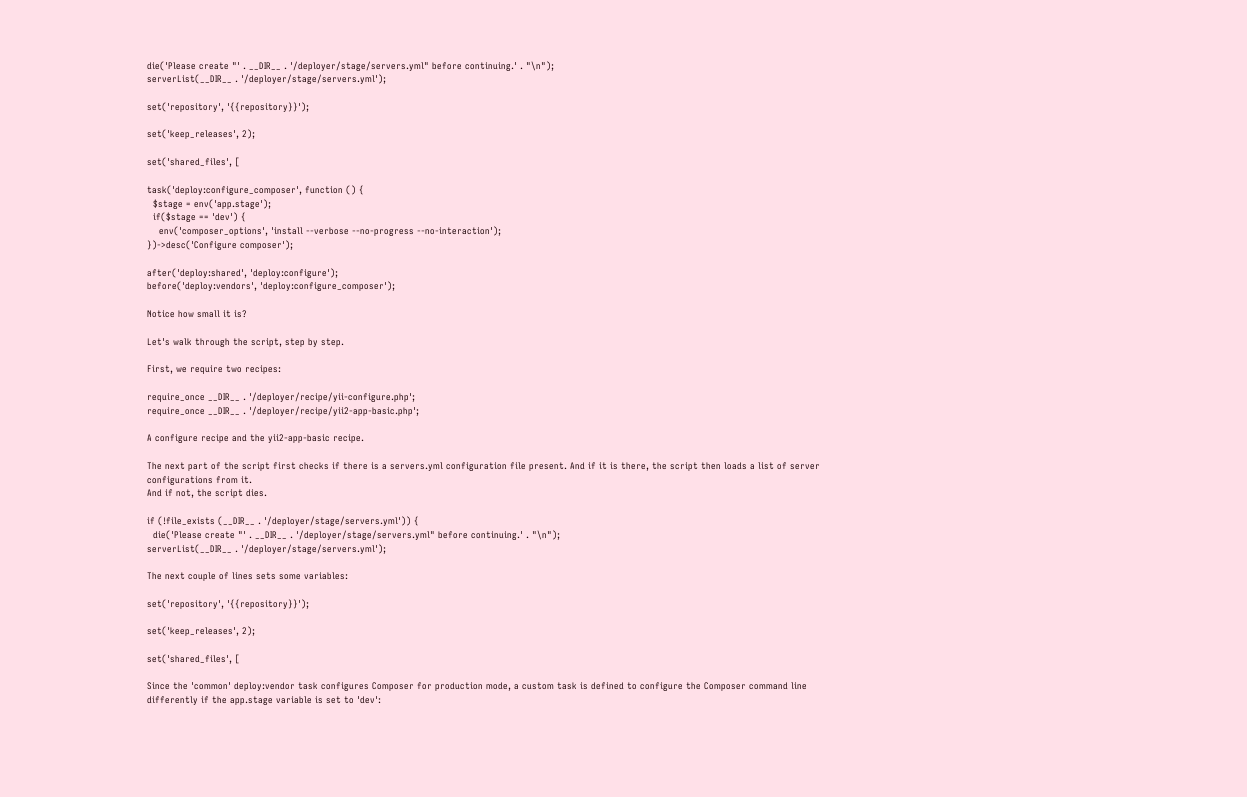die('Please create "' . __DIR__ . '/deployer/stage/servers.yml" before continuing.' . "\n");
serverList(__DIR__ . '/deployer/stage/servers.yml');

set('repository', '{{repository}}');

set('keep_releases', 2);

set('shared_files', [

task('deploy:configure_composer', function () {
  $stage = env('app.stage');
  if($stage == 'dev') {
    env('composer_options', 'install --verbose --no-progress --no-interaction');
})->desc('Configure composer');

after('deploy:shared', 'deploy:configure');
before('deploy:vendors', 'deploy:configure_composer');

Notice how small it is?

Let's walk through the script, step by step.

First, we require two recipes:

require_once __DIR__ . '/deployer/recipe/yii-configure.php';
require_once __DIR__ . '/deployer/recipe/yii2-app-basic.php';

A configure recipe and the yii2-app-basic recipe.

The next part of the script first checks if there is a servers.yml configuration file present. And if it is there, the script then loads a list of server configurations from it.
And if not, the script dies.

if (!file_exists (__DIR__ . '/deployer/stage/servers.yml')) {
  die('Please create "' . __DIR__ . '/deployer/stage/servers.yml" before continuing.' . "\n");
serverList(__DIR__ . '/deployer/stage/servers.yml');

The next couple of lines sets some variables:

set('repository', '{{repository}}');

set('keep_releases', 2);

set('shared_files', [

Since the 'common' deploy:vendor task configures Composer for production mode, a custom task is defined to configure the Composer command line differently if the app.stage variable is set to 'dev':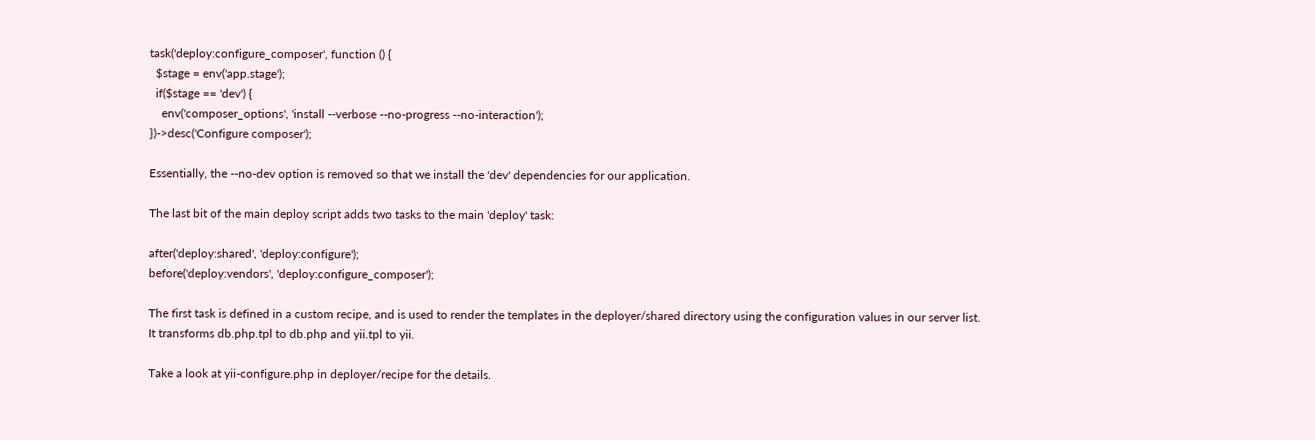task('deploy:configure_composer', function () {
  $stage = env('app.stage');
  if($stage == 'dev') {
    env('composer_options', 'install --verbose --no-progress --no-interaction');
})->desc('Configure composer');

Essentially, the --no-dev option is removed so that we install the 'dev' dependencies for our application.

The last bit of the main deploy script adds two tasks to the main 'deploy' task:

after('deploy:shared', 'deploy:configure');
before('deploy:vendors', 'deploy:configure_composer');

The first task is defined in a custom recipe, and is used to render the templates in the deployer/shared directory using the configuration values in our server list.
It transforms db.php.tpl to db.php and yii.tpl to yii.

Take a look at yii-configure.php in deployer/recipe for the details.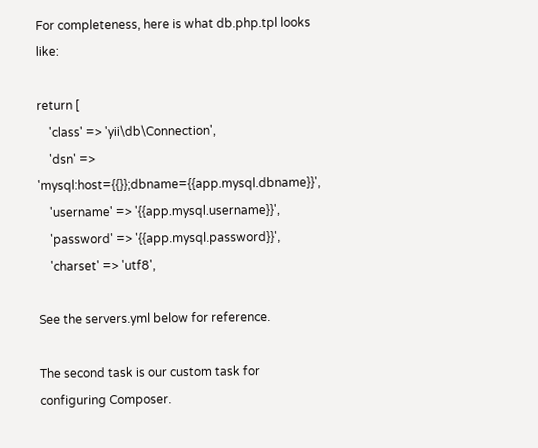For completeness, here is what db.php.tpl looks like:

return [
    'class' => 'yii\db\Connection',
    'dsn' => 'mysql:host={{}};dbname={{app.mysql.dbname}}',
    'username' => '{{app.mysql.username}}',
    'password' => '{{app.mysql.password}}',
    'charset' => 'utf8',

See the servers.yml below for reference.

The second task is our custom task for configuring Composer.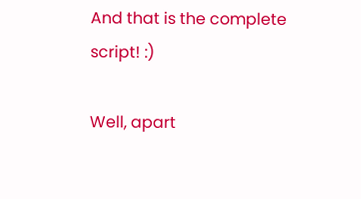And that is the complete script! :)

Well, apart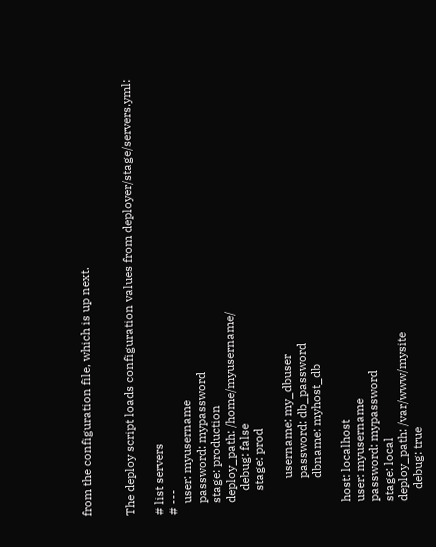from the configuration file, which is up next.


The deploy script loads configuration values from deployer/stage/servers.yml:

# list servers
# ---
    user: myusername
    password: mypassword
    stage: production
    deploy_path: /home/myusername/
        debug: false
        stage: prod

            username: my_dbuser
            password: db_password
            dbname: myhost_db

    host: localhost
    user: myusername
    password: mypassword
    stage: local
    deploy_path: /var/www/mysite
        debug: true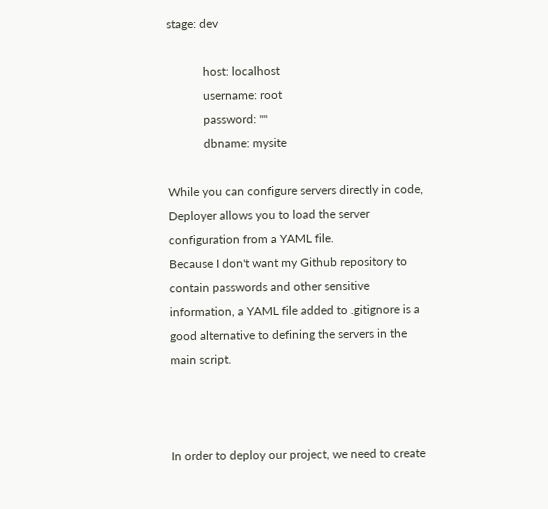stage: dev

            host: localhost
            username: root
            password: ""
            dbname: mysite

While you can configure servers directly in code, Deployer allows you to load the server configuration from a YAML file.
Because I don't want my Github repository to contain passwords and other sensitive information, a YAML file added to .gitignore is a good alternative to defining the servers in the main script.



In order to deploy our project, we need to create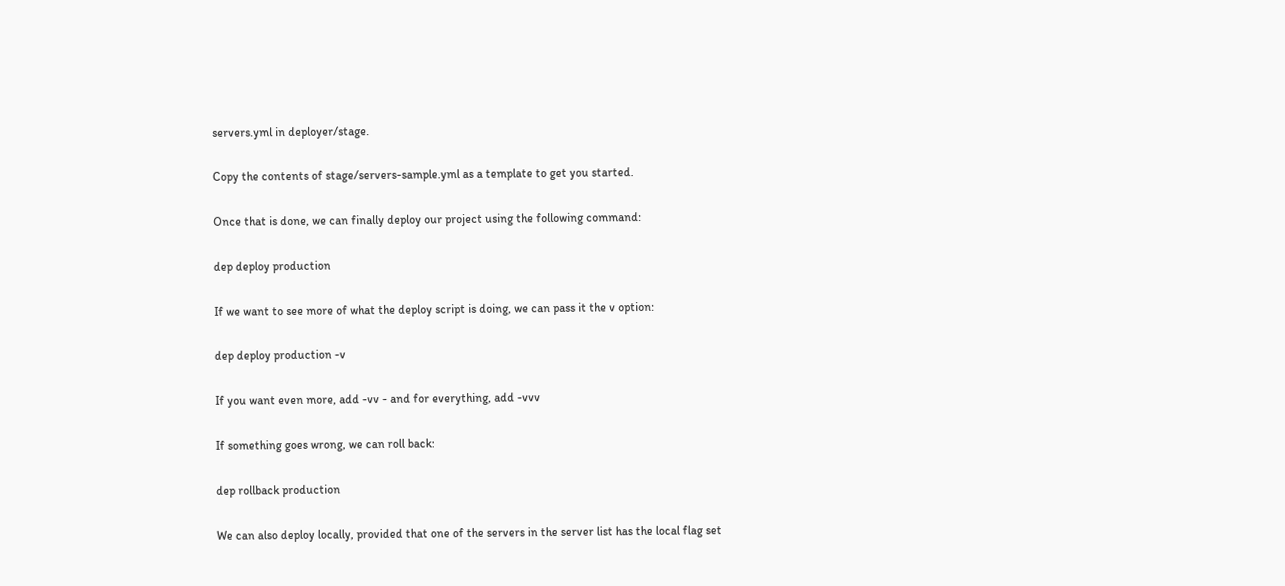servers.yml in deployer/stage.

Copy the contents of stage/servers-sample.yml as a template to get you started.

Once that is done, we can finally deploy our project using the following command:

dep deploy production

If we want to see more of what the deploy script is doing, we can pass it the v option:

dep deploy production -v

If you want even more, add -vv - and for everything, add -vvv

If something goes wrong, we can roll back:

dep rollback production

We can also deploy locally, provided that one of the servers in the server list has the local flag set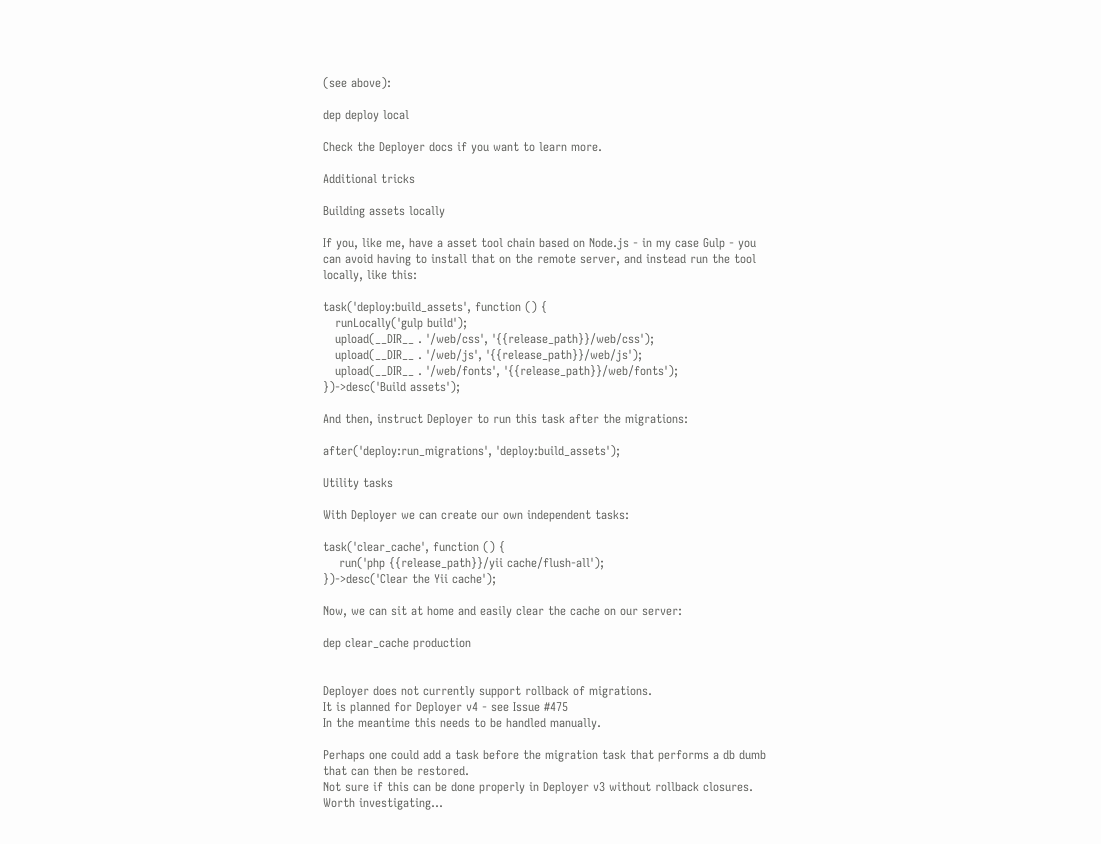(see above):

dep deploy local

Check the Deployer docs if you want to learn more.

Additional tricks

Building assets locally

If you, like me, have a asset tool chain based on Node.js - in my case Gulp - you can avoid having to install that on the remote server, and instead run the tool locally, like this:

task('deploy:build_assets', function () {
   runLocally('gulp build');
   upload(__DIR__ . '/web/css', '{{release_path}}/web/css');
   upload(__DIR__ . '/web/js', '{{release_path}}/web/js');
   upload(__DIR__ . '/web/fonts', '{{release_path}}/web/fonts');
})->desc('Build assets');

And then, instruct Deployer to run this task after the migrations:

after('deploy:run_migrations', 'deploy:build_assets');

Utility tasks

With Deployer we can create our own independent tasks:

task('clear_cache', function () {
    run('php {{release_path}}/yii cache/flush-all');
})->desc('Clear the Yii cache');

Now, we can sit at home and easily clear the cache on our server:

dep clear_cache production


Deployer does not currently support rollback of migrations.
It is planned for Deployer v4 - see Issue #475
In the meantime this needs to be handled manually.

Perhaps one could add a task before the migration task that performs a db dumb that can then be restored.
Not sure if this can be done properly in Deployer v3 without rollback closures. Worth investigating...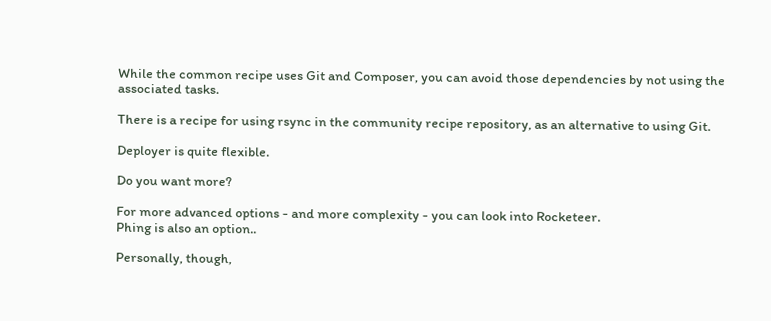While the common recipe uses Git and Composer, you can avoid those dependencies by not using the associated tasks.

There is a recipe for using rsync in the community recipe repository, as an alternative to using Git.

Deployer is quite flexible.

Do you want more?

For more advanced options - and more complexity - you can look into Rocketeer.
Phing is also an option..

Personally, though,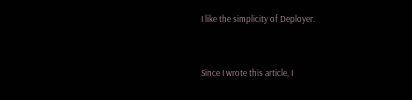I like the simplicity of Deployer.


Since I wrote this article, I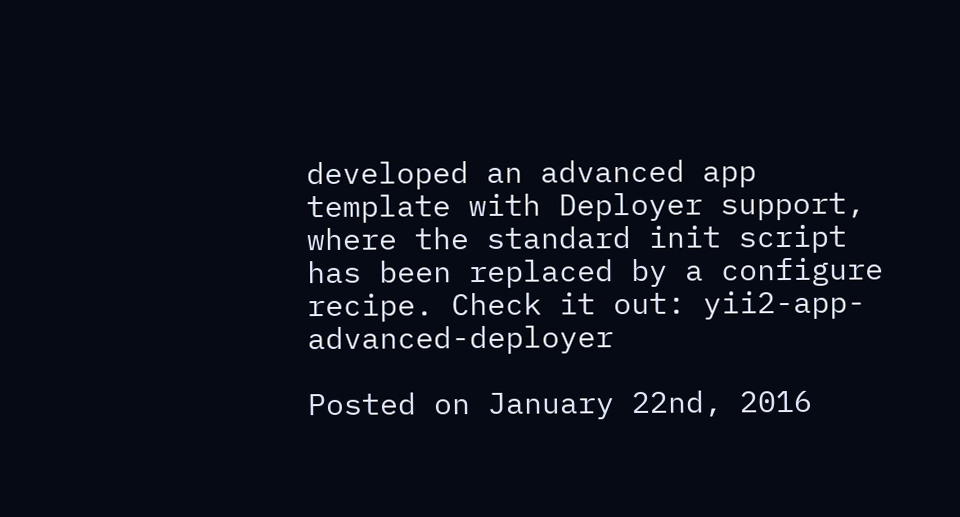developed an advanced app template with Deployer support, where the standard init script has been replaced by a configure recipe. Check it out: yii2-app-advanced-deployer

Posted on January 22nd, 2016